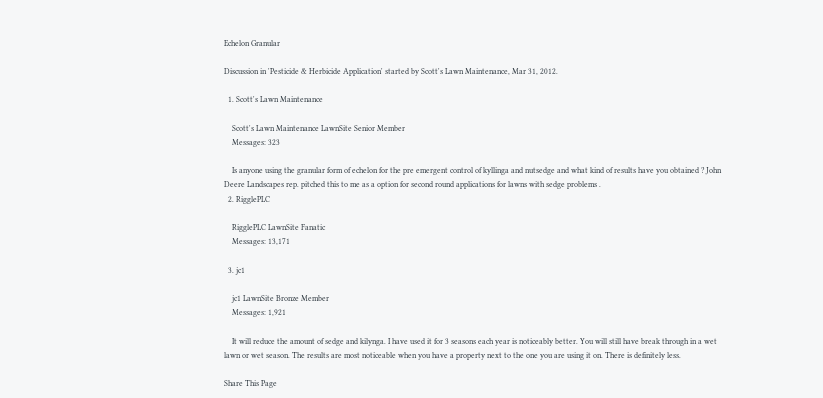Echelon Granular

Discussion in 'Pesticide & Herbicide Application' started by Scott's Lawn Maintenance, Mar 31, 2012.

  1. Scott's Lawn Maintenance

    Scott's Lawn Maintenance LawnSite Senior Member
    Messages: 323

    Is anyone using the granular form of echelon for the pre emergent control of kyllinga and nutsedge and what kind of results have you obtained ? John Deere Landscapes rep. pitched this to me as a option for second round applications for lawns with sedge problems .
  2. RigglePLC

    RigglePLC LawnSite Fanatic
    Messages: 13,171

  3. jc1

    jc1 LawnSite Bronze Member
    Messages: 1,921

    It will reduce the amount of sedge and kilynga. I have used it for 3 seasons each year is noticeably better. You will still have break through in a wet lawn or wet season. The results are most noticeable when you have a property next to the one you are using it on. There is definitely less.

Share This Page